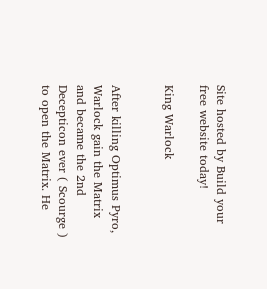Site hosted by Build your free website today!

King Warlock


After killing Optimus Pyro, Warlock gain the Matrix and became the 2nd Decepticon ever ( Scourge ) to open the Matrix. He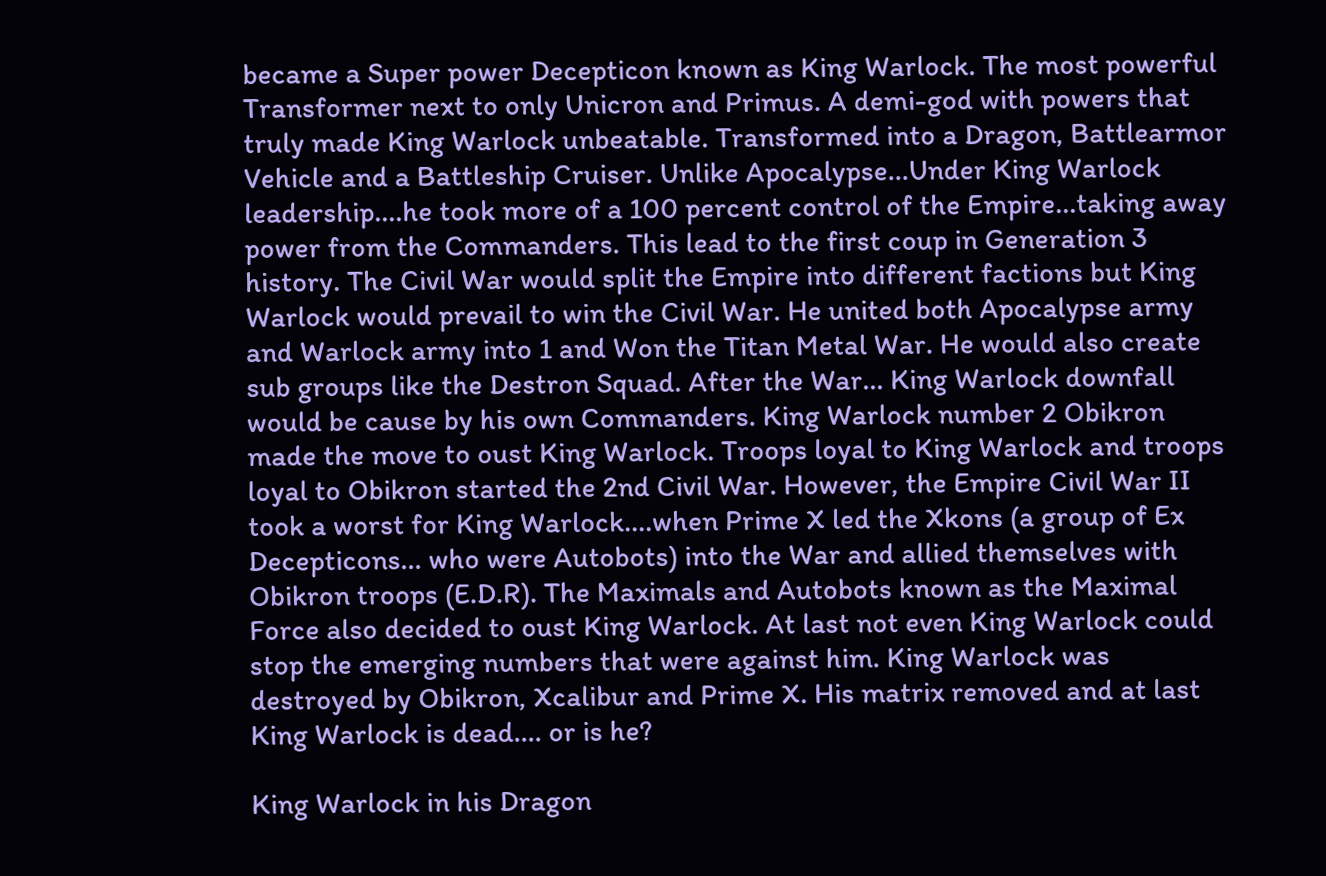became a Super power Decepticon known as King Warlock. The most powerful Transformer next to only Unicron and Primus. A demi-god with powers that truly made King Warlock unbeatable. Transformed into a Dragon, Battlearmor Vehicle and a Battleship Cruiser. Unlike Apocalypse...Under King Warlock leadership....he took more of a 100 percent control of the Empire...taking away power from the Commanders. This lead to the first coup in Generation 3 history. The Civil War would split the Empire into different factions but King Warlock would prevail to win the Civil War. He united both Apocalypse army and Warlock army into 1 and Won the Titan Metal War. He would also create sub groups like the Destron Squad. After the War... King Warlock downfall would be cause by his own Commanders. King Warlock number 2 Obikron made the move to oust King Warlock. Troops loyal to King Warlock and troops loyal to Obikron started the 2nd Civil War. However, the Empire Civil War II took a worst for King Warlock....when Prime X led the Xkons (a group of Ex Decepticons... who were Autobots) into the War and allied themselves with Obikron troops (E.D.R). The Maximals and Autobots known as the Maximal Force also decided to oust King Warlock. At last not even King Warlock could stop the emerging numbers that were against him. King Warlock was destroyed by Obikron, Xcalibur and Prime X. His matrix removed and at last King Warlock is dead.... or is he?

King Warlock in his Dragon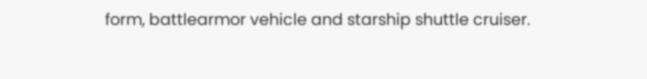form, battlearmor vehicle and starship shuttle cruiser.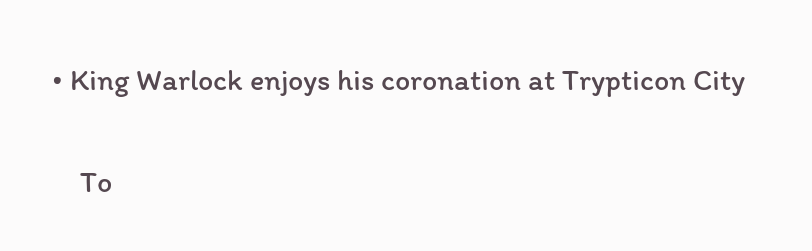• King Warlock enjoys his coronation at Trypticon City

    To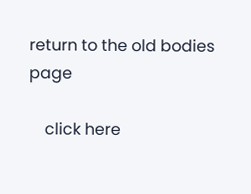return to the old bodies page

    click here